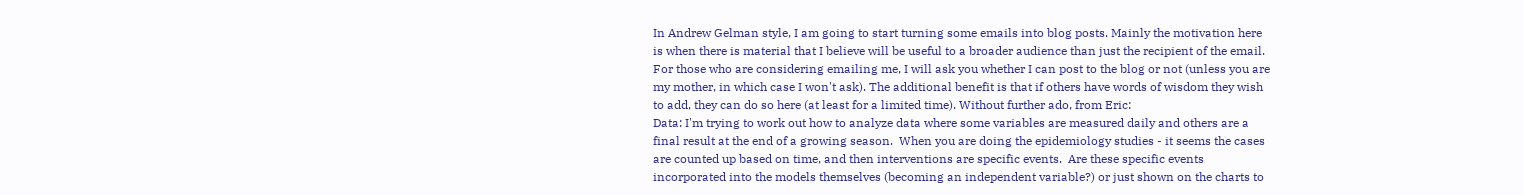In Andrew Gelman style, I am going to start turning some emails into blog posts. Mainly the motivation here is when there is material that I believe will be useful to a broader audience than just the recipient of the email. For those who are considering emailing me, I will ask you whether I can post to the blog or not (unless you are my mother, in which case I won't ask). The additional benefit is that if others have words of wisdom they wish to add, they can do so here (at least for a limited time). Without further ado, from Eric:
Data: I'm trying to work out how to analyze data where some variables are measured daily and others are a final result at the end of a growing season.  When you are doing the epidemiology studies - it seems the cases are counted up based on time, and then interventions are specific events.  Are these specific events incorporated into the models themselves (becoming an independent variable?) or just shown on the charts to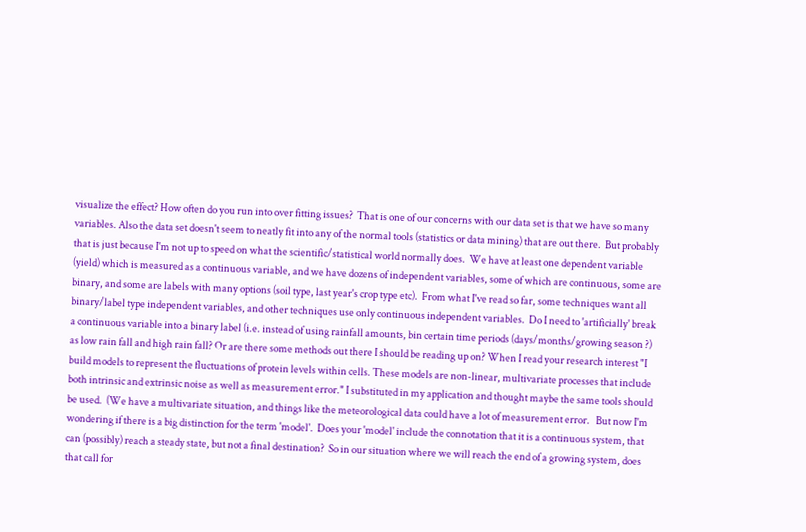visualize the effect? How often do you run into over fitting issues?  That is one of our concerns with our data set is that we have so many variables. Also the data set doesn't seem to neatly fit into any of the normal tools (statistics or data mining) that are out there.  But probably that is just because I'm not up to speed on what the scientific/statistical world normally does.  We have at least one dependent variable (yield) which is measured as a continuous variable, and we have dozens of independent variables, some of which are continuous, some are binary, and some are labels with many options (soil type, last year's crop type etc).  From what I've read so far, some techniques want all binary/label type independent variables, and other techniques use only continuous independent variables.  Do I need to 'artificially' break a continuous variable into a binary label (i.e. instead of using rainfall amounts, bin certain time periods (days/months/growing season ?) as low rain fall and high rain fall? Or are there some methods out there I should be reading up on? When I read your research interest "I build models to represent the fluctuations of protein levels within cells. These models are non-linear, multivariate processes that include both intrinsic and extrinsic noise as well as measurement error." I substituted in my application and thought maybe the same tools should be used.  (We have a multivariate situation, and things like the meteorological data could have a lot of measurement error.   But now I'm wondering if there is a big distinction for the term 'model'.  Does your 'model' include the connotation that it is a continuous system, that can (possibly) reach a steady state, but not a final destination?  So in our situation where we will reach the end of a growing system, does that call for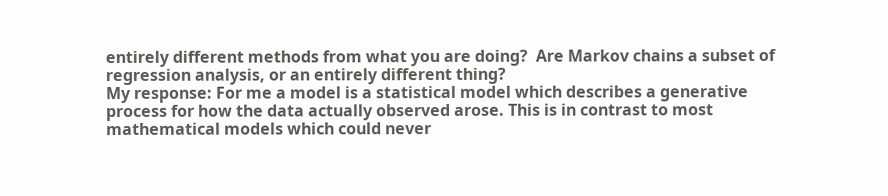entirely different methods from what you are doing?  Are Markov chains a subset of regression analysis, or an entirely different thing?
My response: For me a model is a statistical model which describes a generative process for how the data actually observed arose. This is in contrast to most mathematical models which could never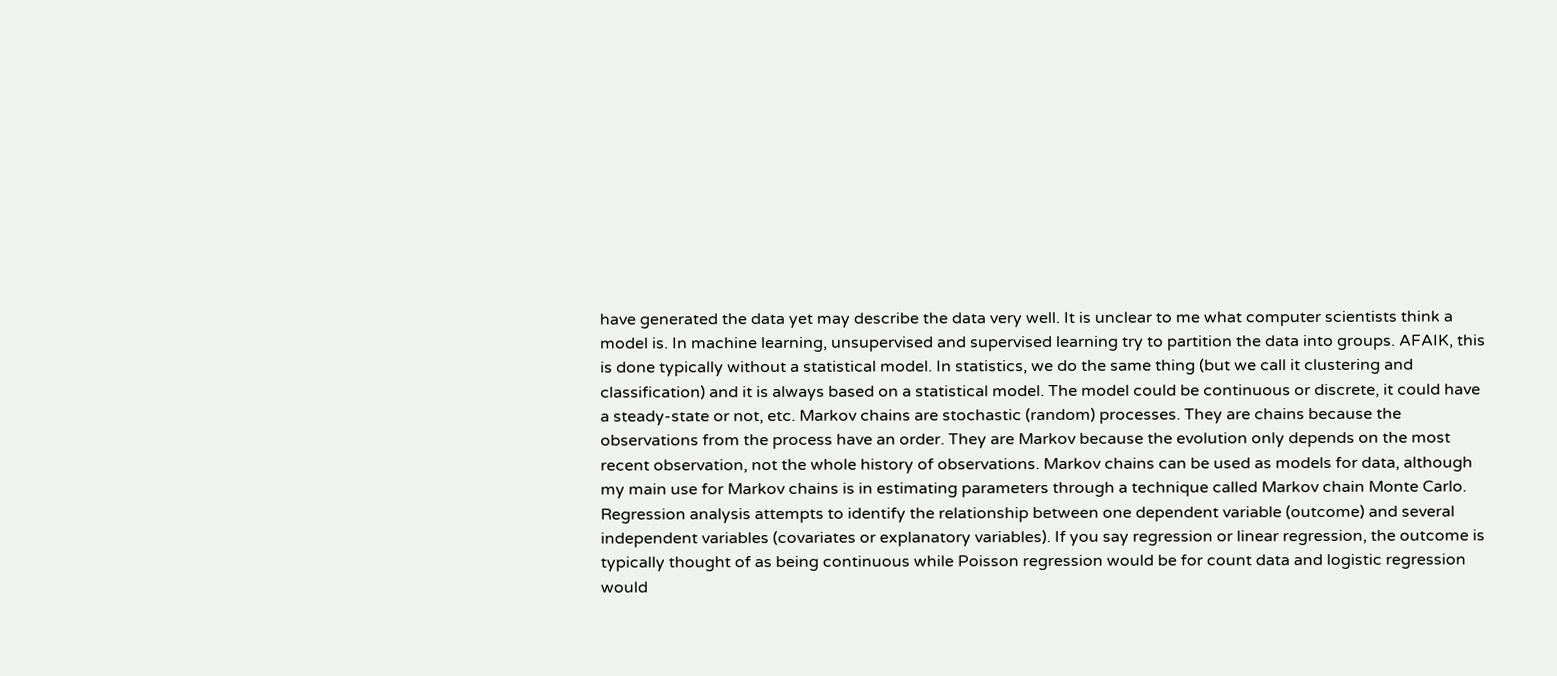have generated the data yet may describe the data very well. It is unclear to me what computer scientists think a model is. In machine learning, unsupervised and supervised learning try to partition the data into groups. AFAIK, this is done typically without a statistical model. In statistics, we do the same thing (but we call it clustering and classification) and it is always based on a statistical model. The model could be continuous or discrete, it could have a steady-state or not, etc. Markov chains are stochastic (random) processes. They are chains because the observations from the process have an order. They are Markov because the evolution only depends on the most recent observation, not the whole history of observations. Markov chains can be used as models for data, although my main use for Markov chains is in estimating parameters through a technique called Markov chain Monte Carlo. Regression analysis attempts to identify the relationship between one dependent variable (outcome) and several independent variables (covariates or explanatory variables). If you say regression or linear regression, the outcome is typically thought of as being continuous while Poisson regression would be for count data and logistic regression would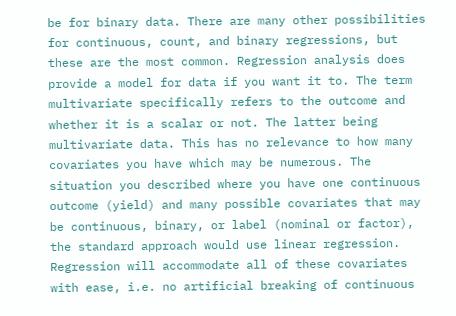be for binary data. There are many other possibilities for continuous, count, and binary regressions, but these are the most common. Regression analysis does provide a model for data if you want it to. The term multivariate specifically refers to the outcome and whether it is a scalar or not. The latter being multivariate data. This has no relevance to how many covariates you have which may be numerous. The situation you described where you have one continuous outcome (yield) and many possible covariates that may be continuous, binary, or label (nominal or factor), the standard approach would use linear regression. Regression will accommodate all of these covariates with ease, i.e. no artificial breaking of continuous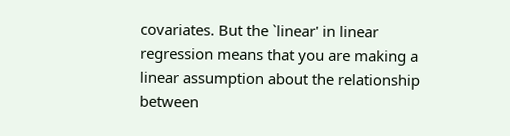covariates. But the `linear' in linear regression means that you are making a linear assumption about the relationship between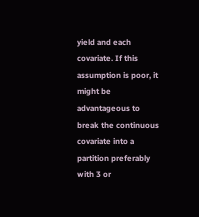yield and each covariate. If this assumption is poor, it might be advantageous to break the continuous covariate into a partition preferably with 3 or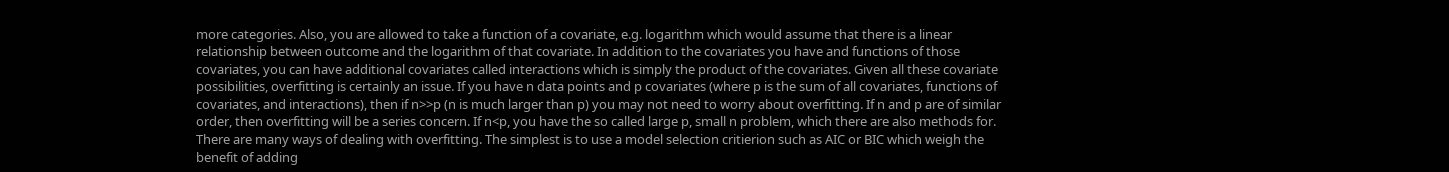more categories. Also, you are allowed to take a function of a covariate, e.g. logarithm which would assume that there is a linear relationship between outcome and the logarithm of that covariate. In addition to the covariates you have and functions of those covariates, you can have additional covariates called interactions which is simply the product of the covariates. Given all these covariate possibilities, overfitting is certainly an issue. If you have n data points and p covariates (where p is the sum of all covariates, functions of covariates, and interactions), then if n>>p (n is much larger than p) you may not need to worry about overfitting. If n and p are of similar order, then overfitting will be a series concern. If n<p, you have the so called large p, small n problem, which there are also methods for. There are many ways of dealing with overfitting. The simplest is to use a model selection critierion such as AIC or BIC which weigh the benefit of adding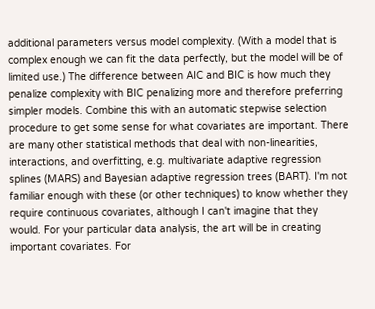additional parameters versus model complexity. (With a model that is complex enough we can fit the data perfectly, but the model will be of limited use.) The difference between AIC and BIC is how much they penalize complexity with BIC penalizing more and therefore preferring simpler models. Combine this with an automatic stepwise selection procedure to get some sense for what covariates are important. There are many other statistical methods that deal with non-linearities, interactions, and overfitting, e.g. multivariate adaptive regression splines (MARS) and Bayesian adaptive regression trees (BART). I'm not familiar enough with these (or other techniques) to know whether they require continuous covariates, although I can't imagine that they would. For your particular data analysis, the art will be in creating important covariates. For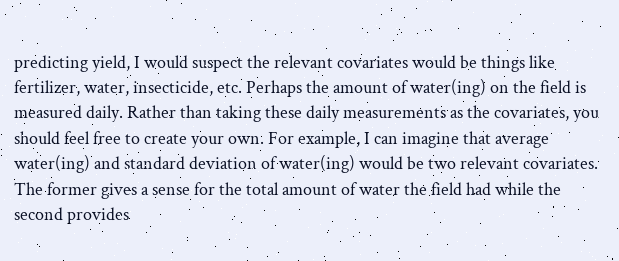predicting yield, I would suspect the relevant covariates would be things like fertilizer, water, insecticide, etc. Perhaps the amount of water(ing) on the field is measured daily. Rather than taking these daily measurements as the covariates, you should feel free to create your own. For example, I can imagine that average water(ing) and standard deviation of water(ing) would be two relevant covariates. The former gives a sense for the total amount of water the field had while the second provides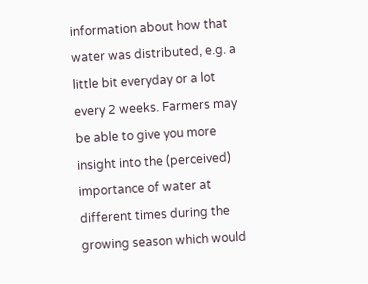information about how that water was distributed, e.g. a little bit everyday or a lot every 2 weeks. Farmers may be able to give you more insight into the (perceived) importance of water at different times during the growing season which would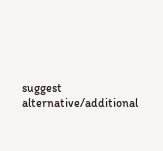suggest alternative/additional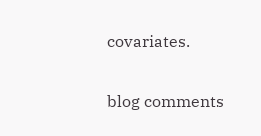covariates.

blog comments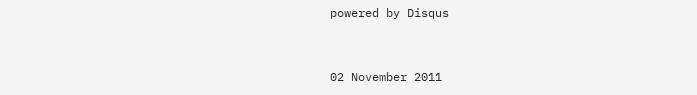powered by Disqus


02 November 2011